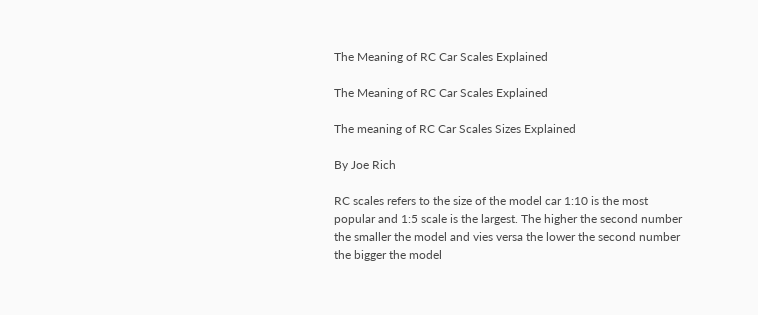The Meaning of RC Car Scales Explained

The Meaning of RC Car Scales Explained

The meaning of RC Car Scales Sizes Explained

By Joe Rich

RC scales refers to the size of the model car 1:10 is the most popular and 1:5 scale is the largest. The higher the second number the smaller the model and vies versa the lower the second number the bigger the model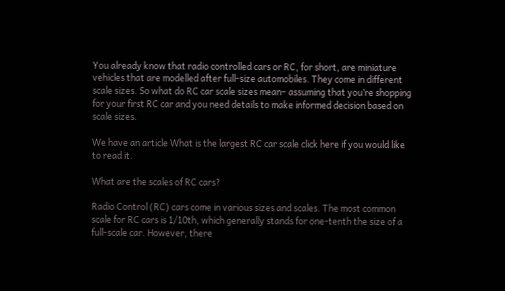You already know that radio controlled cars or RC, for short, are miniature vehicles that are modelled after full-size automobiles. They come in different scale sizes. So what do RC car scale sizes mean– assuming that you’re shopping for your first RC car and you need details to make informed decision based on scale sizes.

We have an article What is the largest RC car scale click here if you would like to read it.

What are the scales of RC cars?

Radio Control (RC) cars come in various sizes and scales. The most common scale for RC cars is 1/10th, which generally stands for one-tenth the size of a full-scale car. However, there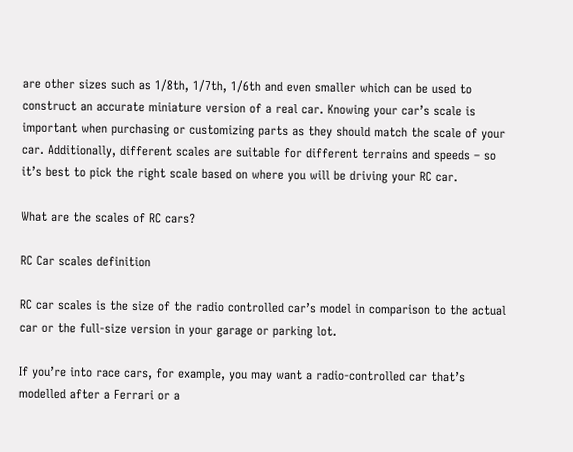are other sizes such as 1/8th, 1/7th, 1/6th and even smaller which can be used to construct an accurate miniature version of a real car. Knowing your car’s scale is important when purchasing or customizing parts as they should match the scale of your car. Additionally, different scales are suitable for different terrains and speeds – so it’s best to pick the right scale based on where you will be driving your RC car.

What are the scales of RC cars?

RC Car scales definition

RC car scales is the size of the radio controlled car’s model in comparison to the actual car or the full-size version in your garage or parking lot.

If you’re into race cars, for example, you may want a radio-controlled car that’s modelled after a Ferrari or a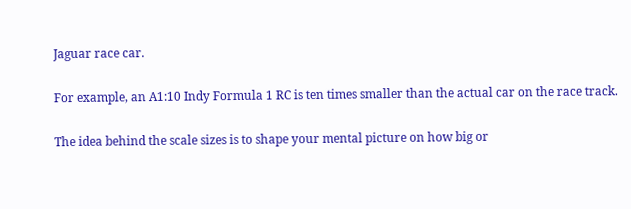Jaguar race car.

For example, an A1:10 Indy Formula 1 RC is ten times smaller than the actual car on the race track.

The idea behind the scale sizes is to shape your mental picture on how big or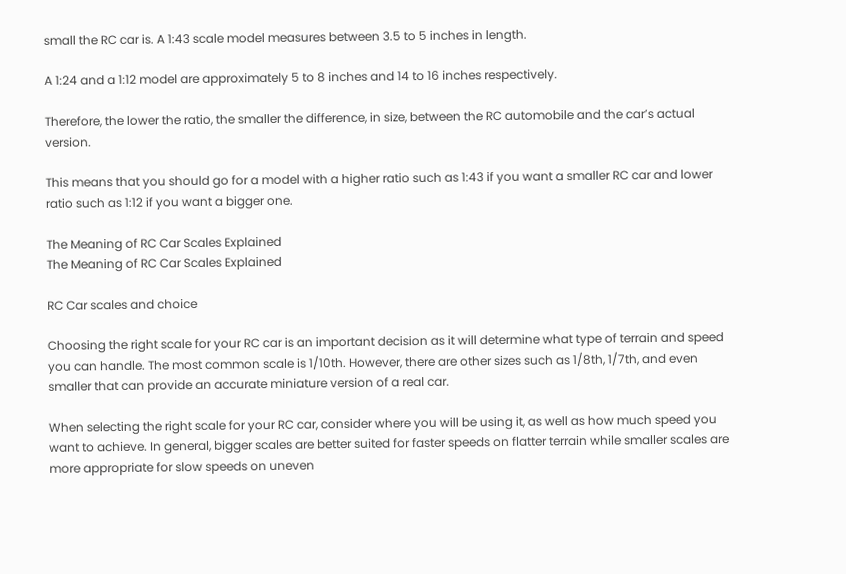small the RC car is. A 1:43 scale model measures between 3.5 to 5 inches in length.

A 1:24 and a 1:12 model are approximately 5 to 8 inches and 14 to 16 inches respectively.

Therefore, the lower the ratio, the smaller the difference, in size, between the RC automobile and the car’s actual version.

This means that you should go for a model with a higher ratio such as 1:43 if you want a smaller RC car and lower ratio such as 1:12 if you want a bigger one.

The Meaning of RC Car Scales Explained
The Meaning of RC Car Scales Explained

RC Car scales and choice

Choosing the right scale for your RC car is an important decision as it will determine what type of terrain and speed you can handle. The most common scale is 1/10th. However, there are other sizes such as 1/8th, 1/7th, and even smaller that can provide an accurate miniature version of a real car.

When selecting the right scale for your RC car, consider where you will be using it, as well as how much speed you want to achieve. In general, bigger scales are better suited for faster speeds on flatter terrain while smaller scales are more appropriate for slow speeds on uneven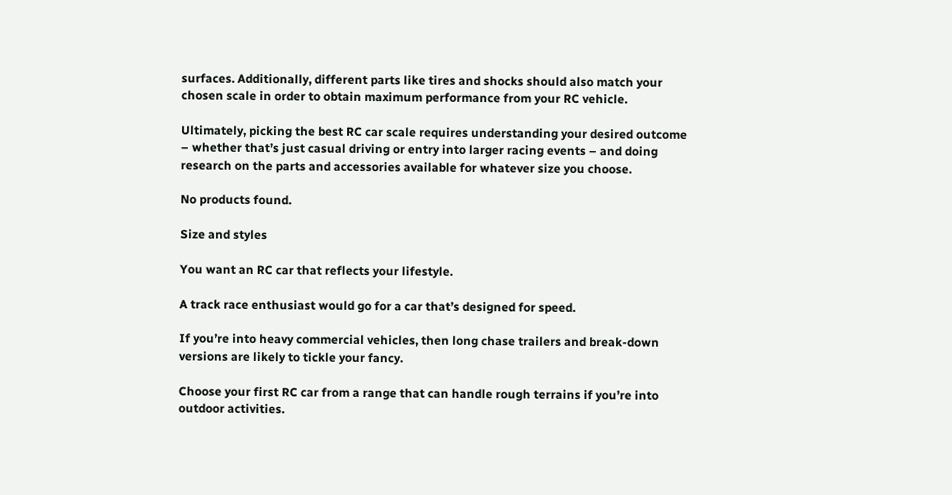surfaces. Additionally, different parts like tires and shocks should also match your chosen scale in order to obtain maximum performance from your RC vehicle.

Ultimately, picking the best RC car scale requires understanding your desired outcome – whether that’s just casual driving or entry into larger racing events – and doing research on the parts and accessories available for whatever size you choose.

No products found.

Size and styles

You want an RC car that reflects your lifestyle.

A track race enthusiast would go for a car that’s designed for speed.

If you’re into heavy commercial vehicles, then long chase trailers and break-down versions are likely to tickle your fancy.

Choose your first RC car from a range that can handle rough terrains if you’re into outdoor activities.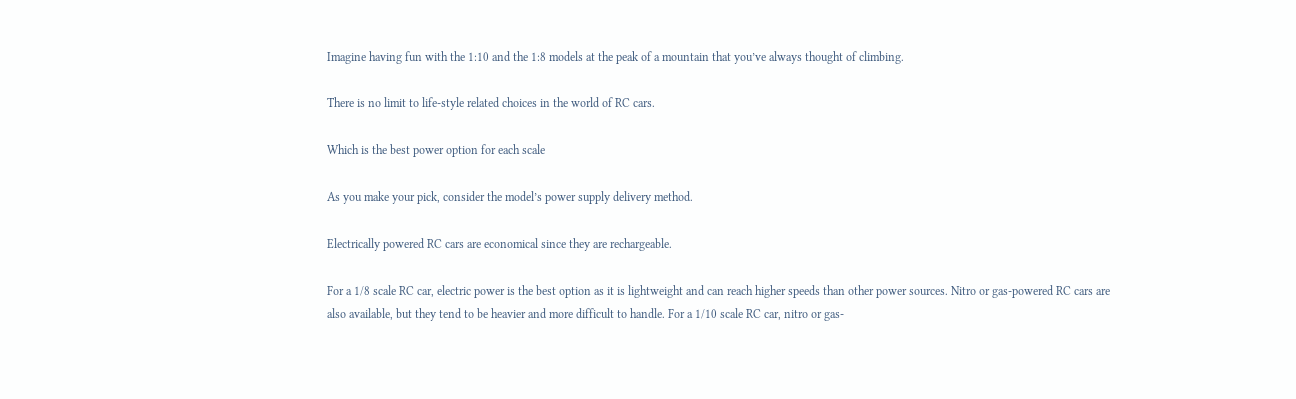Imagine having fun with the 1:10 and the 1:8 models at the peak of a mountain that you’ve always thought of climbing.

There is no limit to life-style related choices in the world of RC cars.

Which is the best power option for each scale

As you make your pick, consider the model’s power supply delivery method.

Electrically powered RC cars are economical since they are rechargeable.

For a 1/8 scale RC car, electric power is the best option as it is lightweight and can reach higher speeds than other power sources. Nitro or gas-powered RC cars are also available, but they tend to be heavier and more difficult to handle. For a 1/10 scale RC car, nitro or gas-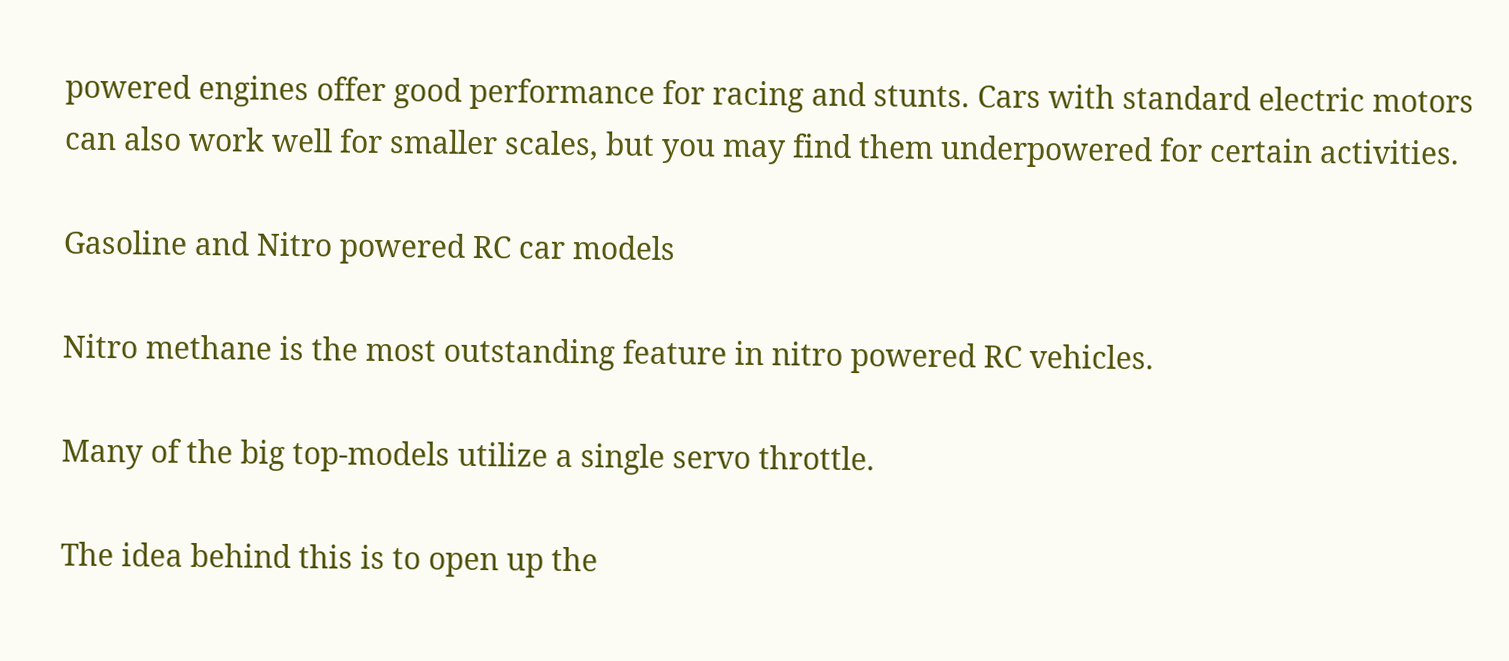powered engines offer good performance for racing and stunts. Cars with standard electric motors can also work well for smaller scales, but you may find them underpowered for certain activities.

Gasoline and Nitro powered RC car models

Nitro methane is the most outstanding feature in nitro powered RC vehicles.

Many of the big top-models utilize a single servo throttle.

The idea behind this is to open up the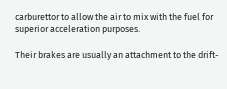carburettor to allow the air to mix with the fuel for superior acceleration purposes.

Their brakes are usually an attachment to the drift-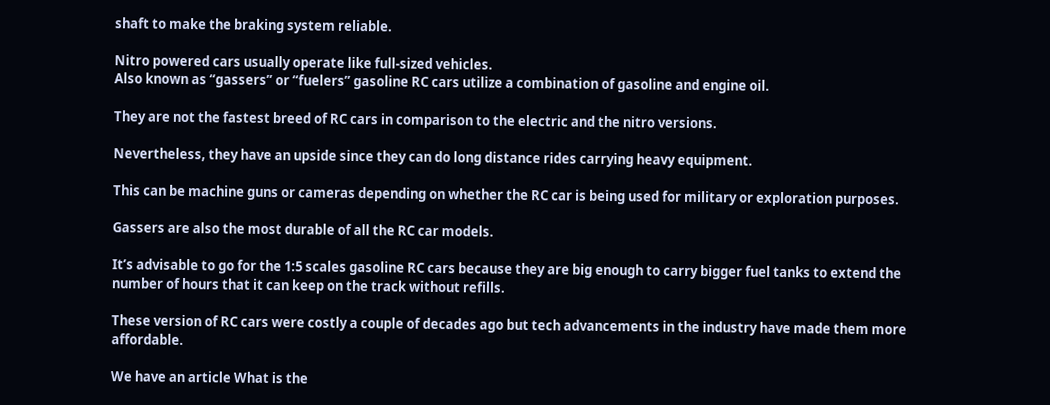shaft to make the braking system reliable.

Nitro powered cars usually operate like full-sized vehicles.
Also known as “gassers” or “fuelers” gasoline RC cars utilize a combination of gasoline and engine oil.

They are not the fastest breed of RC cars in comparison to the electric and the nitro versions.

Nevertheless, they have an upside since they can do long distance rides carrying heavy equipment.

This can be machine guns or cameras depending on whether the RC car is being used for military or exploration purposes.

Gassers are also the most durable of all the RC car models.

It’s advisable to go for the 1:5 scales gasoline RC cars because they are big enough to carry bigger fuel tanks to extend the number of hours that it can keep on the track without refills.

These version of RC cars were costly a couple of decades ago but tech advancements in the industry have made them more affordable.

We have an article What is the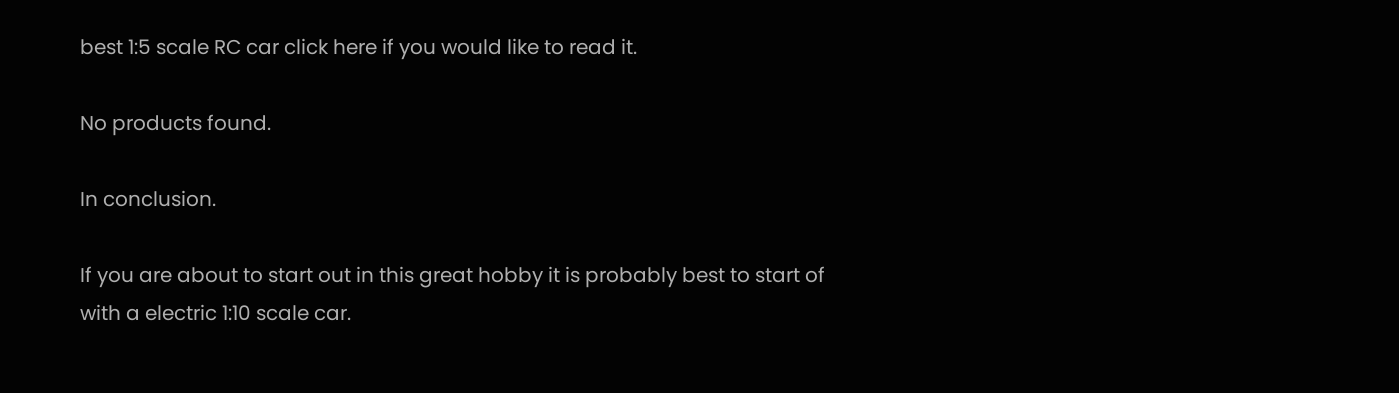best 1:5 scale RC car click here if you would like to read it.

No products found.

In conclusion.

If you are about to start out in this great hobby it is probably best to start of with a electric 1:10 scale car.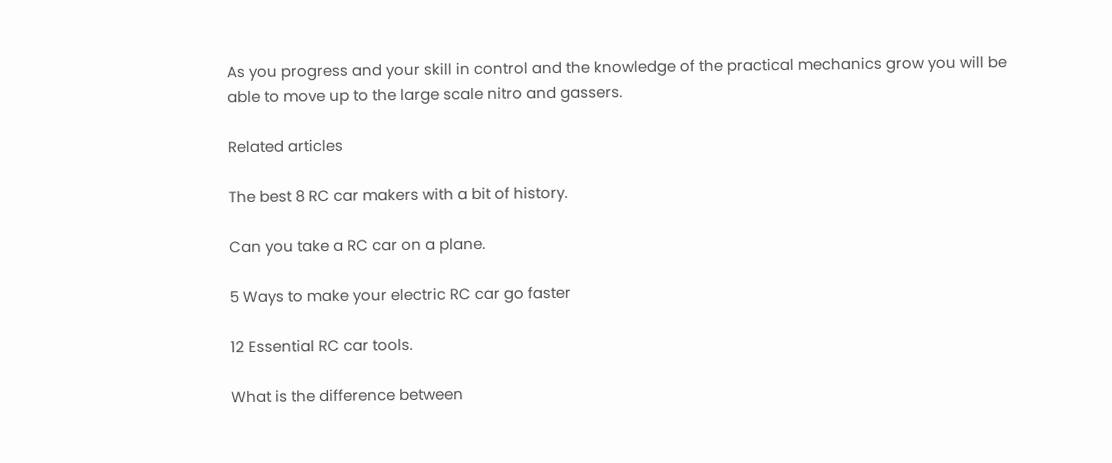As you progress and your skill in control and the knowledge of the practical mechanics grow you will be able to move up to the large scale nitro and gassers.

Related articles

The best 8 RC car makers with a bit of history.

Can you take a RC car on a plane.

5 Ways to make your electric RC car go faster

12 Essential RC car tools.

What is the difference between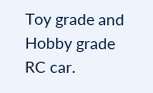Toy grade and Hobby grade RC car.